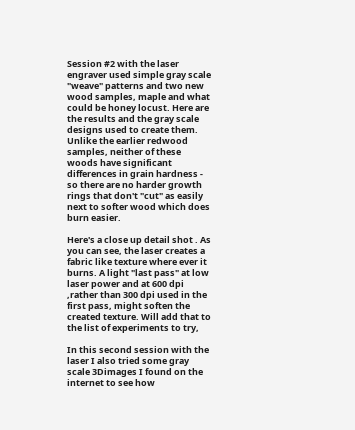Session #2 with the laser engraver used simple gray scale "weave" patterns and two new wood samples, maple and what could be honey locust. Here are the results and the gray scale designs used to create them. Unlike the earlier redwood samples, neither of these woods have significant differences in grain hardness - so there are no harder growth rings that don't "cut" as easily next to softer wood which does burn easier.

Here's a close up detail shot . As you can see, the laser creates a fabric like texture where ever it burns. A light "last pass" at low laser power and at 600 dpi ,rather than 300 dpi used in the first pass, might soften the created texture. Will add that to the list of experiments to try,

In this second session with the laser I also tried some gray scale 3Dimages I found on the internet to see how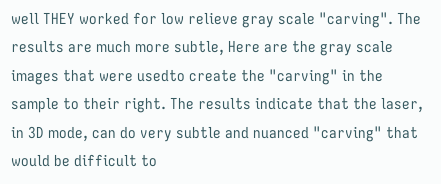well THEY worked for low relieve gray scale "carving". The results are much more subtle, Here are the gray scale images that were usedto create the "carving" in the sample to their right. The results indicate that the laser, in 3D mode, can do very subtle and nuanced "carving" that would be difficult to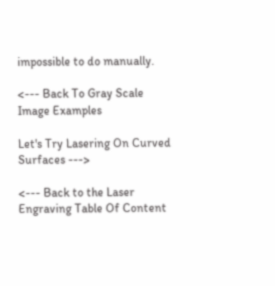impossible to do manually.

<--- Back To Gray Scale Image Examples

Let's Try Lasering On Curved Surfaces --->

<--- Back to the Laser Engraving Table Of Content